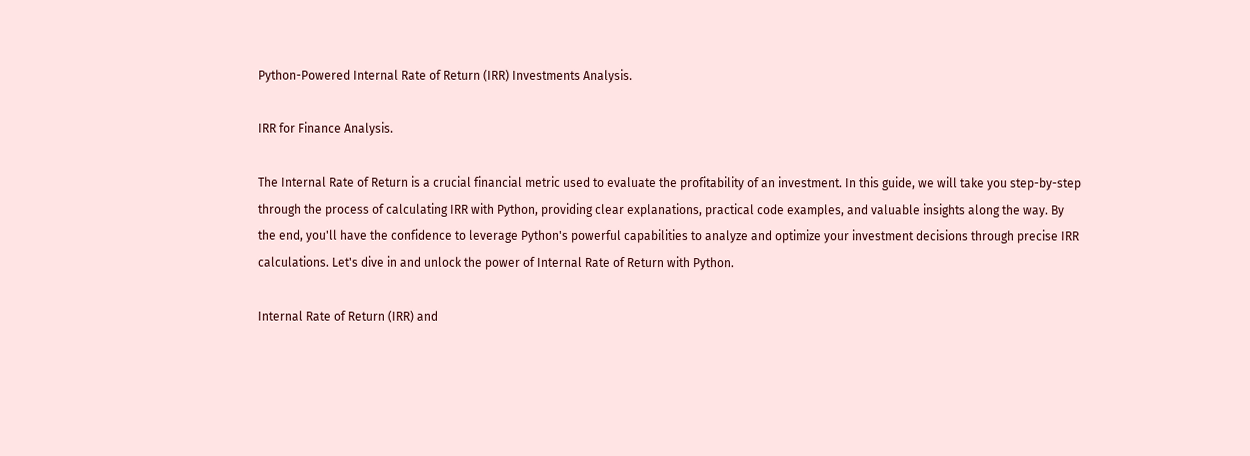Python-Powered Internal Rate of Return (IRR) Investments Analysis.

IRR for Finance Analysis.

The Internal Rate of Return is a crucial financial metric used to evaluate the profitability of an investment. In this guide, we will take you step-by-step through the process of calculating IRR with Python, providing clear explanations, practical code examples, and valuable insights along the way. By the end, you'll have the confidence to leverage Python's powerful capabilities to analyze and optimize your investment decisions through precise IRR calculations. Let's dive in and unlock the power of Internal Rate of Return with Python.

Internal Rate of Return (IRR) and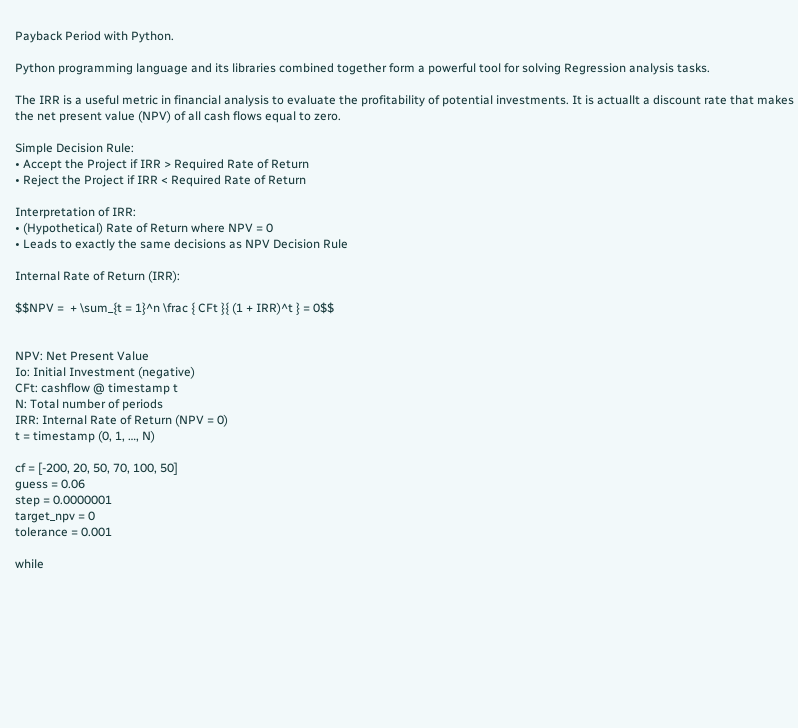Payback Period with Python.

Python programming language and its libraries combined together form a powerful tool for solving Regression analysis tasks.

The IRR is a useful metric in financial analysis to evaluate the profitability of potential investments. It is actuallt a discount rate that makes the net present value (NPV) of all cash flows equal to zero.

Simple Decision Rule:
• Accept the Project if IRR > Required Rate of Return
• Reject the Project if IRR < Required Rate of Return

Interpretation of IRR:
• (Hypothetical) Rate of Return where NPV = 0
• Leads to exactly the same decisions as NPV Decision Rule

Internal Rate of Return (IRR):

$$NPV =  + \sum_{t = 1}^n \frac { CFt }{ (1 + IRR)^t } = 0$$


NPV: Net Present Value
Io: Initial Investment (negative)
CFt: cashflow @ timestamp t
N: Total number of periods
IRR: Internal Rate of Return (NPV = 0)
t = timestamp (0, 1, …, N)

cf = [-200, 20, 50, 70, 100, 50]
guess = 0.06
step = 0.0000001
target_npv = 0
tolerance = 0.001

while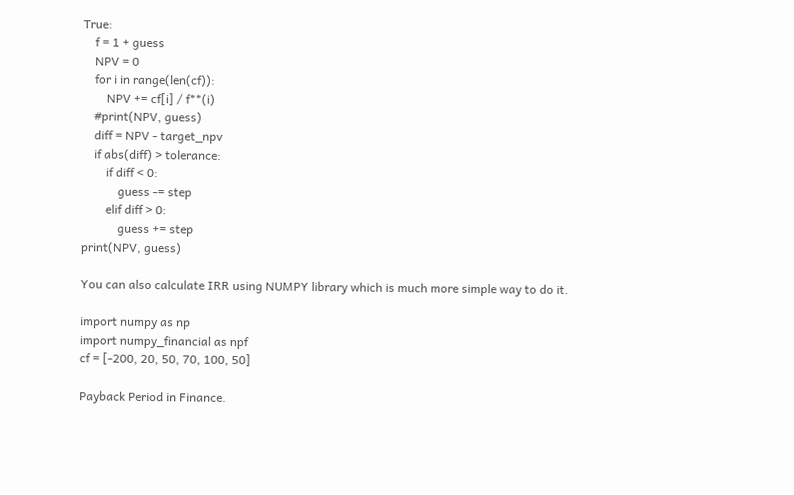True:
    f = 1 + guess
    NPV = 0
    for i in range(len(cf)):
        NPV += cf[i] / f**(i)
    #print(NPV, guess)
    diff = NPV - target_npv
    if abs(diff) > tolerance:
        if diff < 0:
            guess -= step
        elif diff > 0:
            guess += step
print(NPV, guess)

You can also calculate IRR using NUMPY library which is much more simple way to do it.

import numpy as np
import numpy_financial as npf
cf = [-200, 20, 50, 70, 100, 50]

Payback Period in Finance.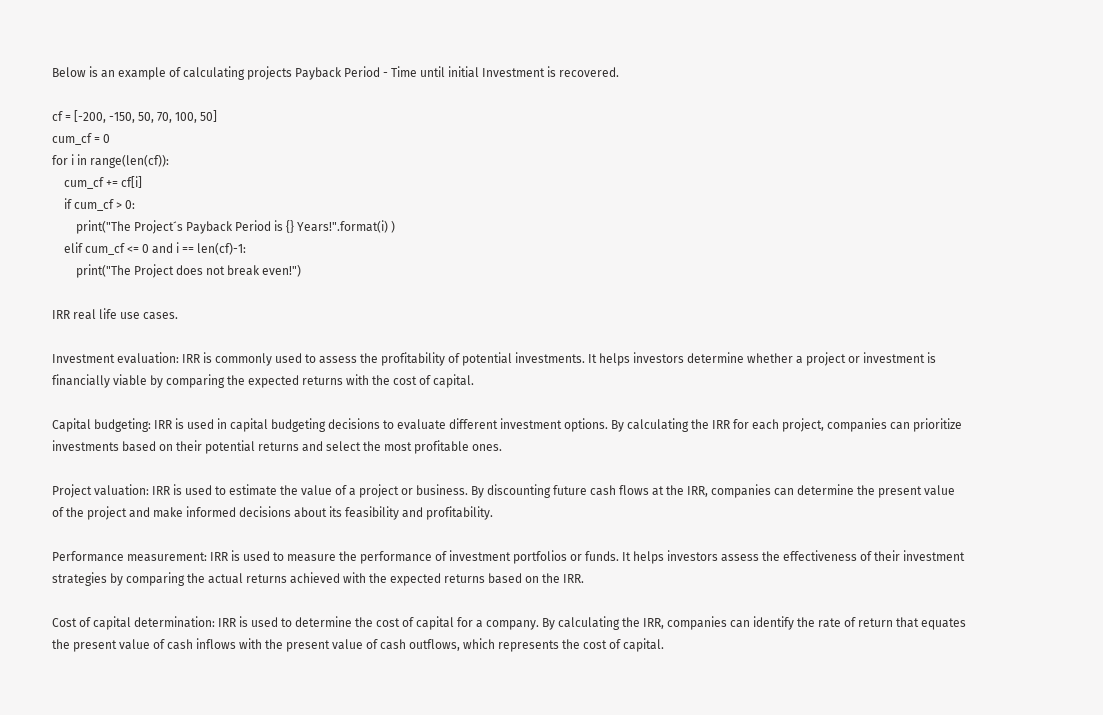Below is an example of calculating projects Payback Period - Time until initial Investment is recovered.

cf = [-200, -150, 50, 70, 100, 50]
cum_cf = 0
for i in range(len(cf)):
    cum_cf += cf[i]
    if cum_cf > 0:
        print("The Project´s Payback Period is {} Years!".format(i) )
    elif cum_cf <= 0 and i == len(cf)-1:
        print("The Project does not break even!")

IRR real life use cases.

Investment evaluation: IRR is commonly used to assess the profitability of potential investments. It helps investors determine whether a project or investment is financially viable by comparing the expected returns with the cost of capital.

Capital budgeting: IRR is used in capital budgeting decisions to evaluate different investment options. By calculating the IRR for each project, companies can prioritize investments based on their potential returns and select the most profitable ones.

Project valuation: IRR is used to estimate the value of a project or business. By discounting future cash flows at the IRR, companies can determine the present value of the project and make informed decisions about its feasibility and profitability.

Performance measurement: IRR is used to measure the performance of investment portfolios or funds. It helps investors assess the effectiveness of their investment strategies by comparing the actual returns achieved with the expected returns based on the IRR.

Cost of capital determination: IRR is used to determine the cost of capital for a company. By calculating the IRR, companies can identify the rate of return that equates the present value of cash inflows with the present value of cash outflows, which represents the cost of capital.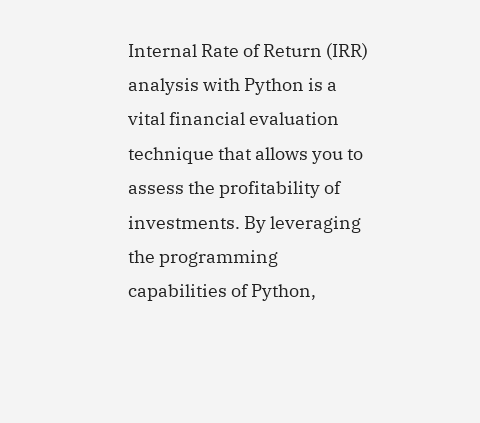Internal Rate of Return (IRR) analysis with Python is a vital financial evaluation technique that allows you to assess the profitability of investments. By leveraging the programming capabilities of Python,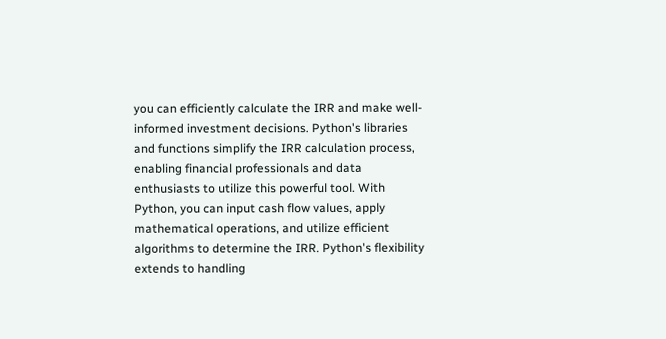you can efficiently calculate the IRR and make well-informed investment decisions. Python's libraries and functions simplify the IRR calculation process, enabling financial professionals and data enthusiasts to utilize this powerful tool. With Python, you can input cash flow values, apply mathematical operations, and utilize efficient algorithms to determine the IRR. Python's flexibility extends to handling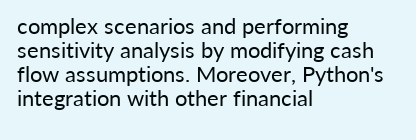complex scenarios and performing sensitivity analysis by modifying cash flow assumptions. Moreover, Python's integration with other financial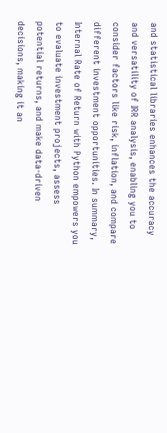and statistical libraries enhances the accuracy and versatility of IRR analysis, enabling you to consider factors like risk, inflation, and compare different investment opportunities. In summary, Internal Rate of Return with Python empowers you to evaluate investment projects, assess potential returns, and make data-driven decisions, making it an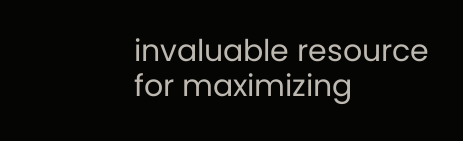invaluable resource for maximizing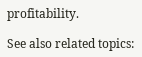profitability.

See also related topics: